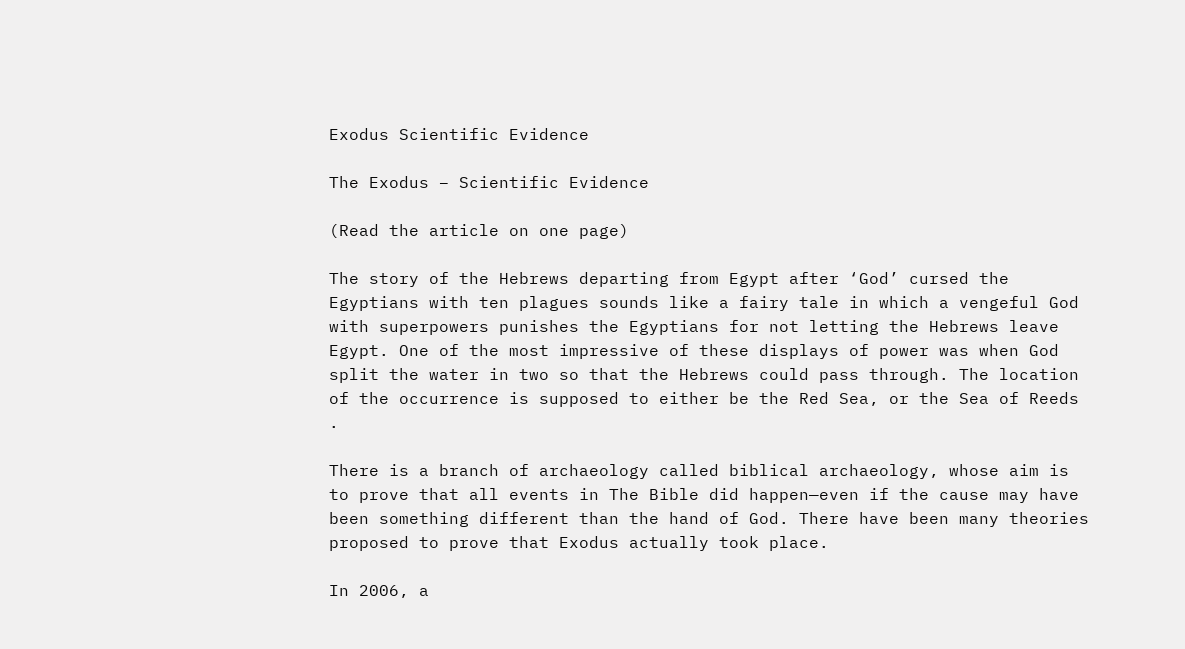Exodus Scientific Evidence

The Exodus – Scientific Evidence

(Read the article on one page)

The story of the Hebrews departing from Egypt after ‘God’ cursed the Egyptians with ten plagues sounds like a fairy tale in which a vengeful God with superpowers punishes the Egyptians for not letting the Hebrews leave Egypt. One of the most impressive of these displays of power was when God split the water in two so that the Hebrews could pass through. The location of the occurrence is supposed to either be the Red Sea, or the Sea of Reeds .

There is a branch of archaeology called biblical archaeology, whose aim is to prove that all events in The Bible did happen—even if the cause may have been something different than the hand of God. There have been many theories proposed to prove that Exodus actually took place.

In 2006, a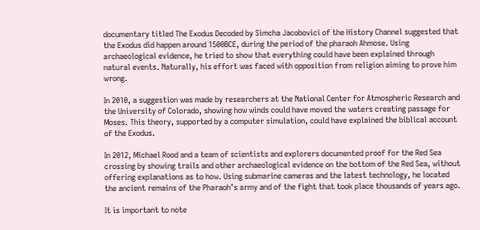documentary titled The Exodus Decoded by Simcha Jacobovici of the History Channel suggested that the Exodus did happen around 1500BCE, during the period of the pharaoh Ahmose. Using archaeological evidence, he tried to show that everything could have been explained through natural events. Naturally, his effort was faced with opposition from religion aiming to prove him wrong.

In 2010, a suggestion was made by researchers at the National Center for Atmospheric Research and the University of Colorado, showing how winds could have moved the waters creating passage for Moses. This theory, supported by a computer simulation, could have explained the biblical account of the Exodus.

In 2012, Michael Rood and a team of scientists and explorers documented proof for the Red Sea crossing by showing trails and other archaeological evidence on the bottom of the Red Sea, without offering explanations as to how. Using submarine cameras and the latest technology, he located the ancient remains of the Pharaoh’s army and of the fight that took place thousands of years ago.

It is important to note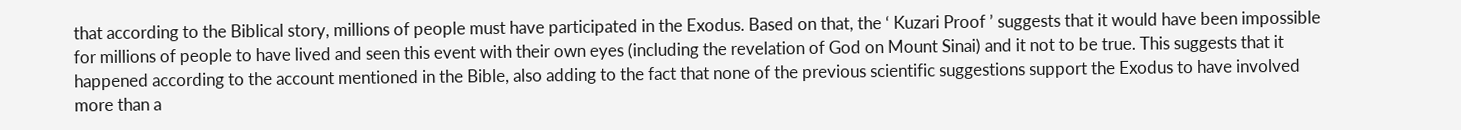that according to the Biblical story, millions of people must have participated in the Exodus. Based on that, the ‘ Kuzari Proof ’ suggests that it would have been impossible for millions of people to have lived and seen this event with their own eyes (including the revelation of God on Mount Sinai) and it not to be true. This suggests that it happened according to the account mentioned in the Bible, also adding to the fact that none of the previous scientific suggestions support the Exodus to have involved more than a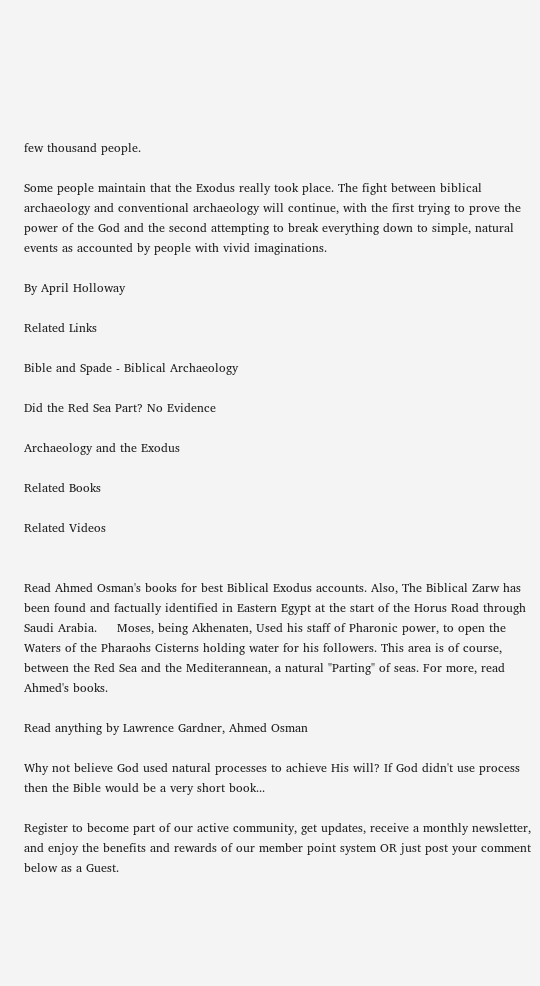few thousand people.

Some people maintain that the Exodus really took place. The fight between biblical archaeology and conventional archaeology will continue, with the first trying to prove the power of the God and the second attempting to break everything down to simple, natural events as accounted by people with vivid imaginations.

By April Holloway

Related Links

Bible and Spade - Biblical Archaeology

Did the Red Sea Part? No Evidence

Archaeology and the Exodus

Related Books

Related Videos


Read Ahmed Osman's books for best Biblical Exodus accounts. Also, The Biblical Zarw has been found and factually identified in Eastern Egypt at the start of the Horus Road through Saudi Arabia.     Moses, being Akhenaten, Used his staff of Pharonic power, to open the Waters of the Pharaohs Cisterns holding water for his followers. This area is of course, between the Red Sea and the Mediterannean, a natural "Parting" of seas. For more, read Ahmed's books.

Read anything by Lawrence Gardner, Ahmed Osman

Why not believe God used natural processes to achieve His will? If God didn't use process then the Bible would be a very short book...

Register to become part of our active community, get updates, receive a monthly newsletter, and enjoy the benefits and rewards of our member point system OR just post your comment below as a Guest.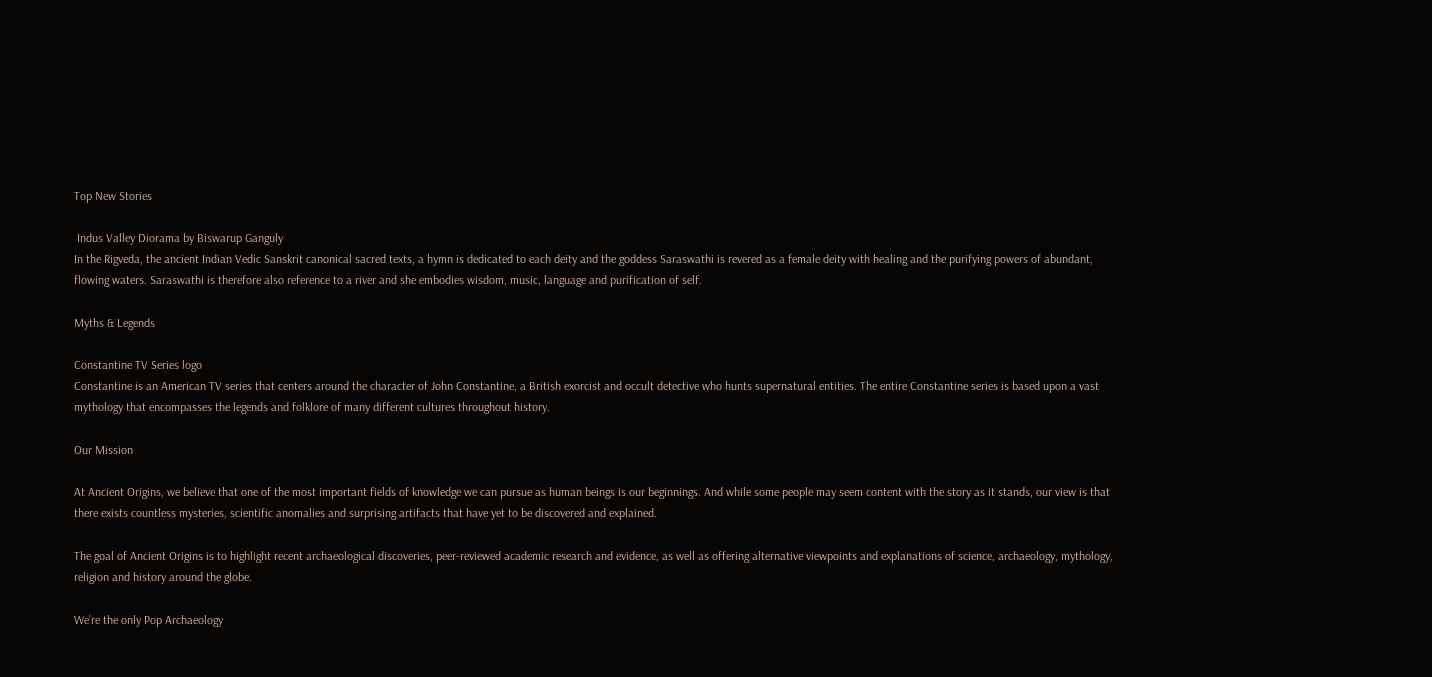Top New Stories

 Indus Valley Diorama by Biswarup Ganguly
In the Rigveda, the ancient Indian Vedic Sanskrit canonical sacred texts, a hymn is dedicated to each deity and the goddess Saraswathi is revered as a female deity with healing and the purifying powers of abundant, flowing waters. Saraswathi is therefore also reference to a river and she embodies wisdom, music, language and purification of self.

Myths & Legends

Constantine TV Series logo
Constantine is an American TV series that centers around the character of John Constantine, a British exorcist and occult detective who hunts supernatural entities. The entire Constantine series is based upon a vast mythology that encompasses the legends and folklore of many different cultures throughout history.

Our Mission

At Ancient Origins, we believe that one of the most important fields of knowledge we can pursue as human beings is our beginnings. And while some people may seem content with the story as it stands, our view is that there exists countless mysteries, scientific anomalies and surprising artifacts that have yet to be discovered and explained.

The goal of Ancient Origins is to highlight recent archaeological discoveries, peer-reviewed academic research and evidence, as well as offering alternative viewpoints and explanations of science, archaeology, mythology, religion and history around the globe.

We’re the only Pop Archaeology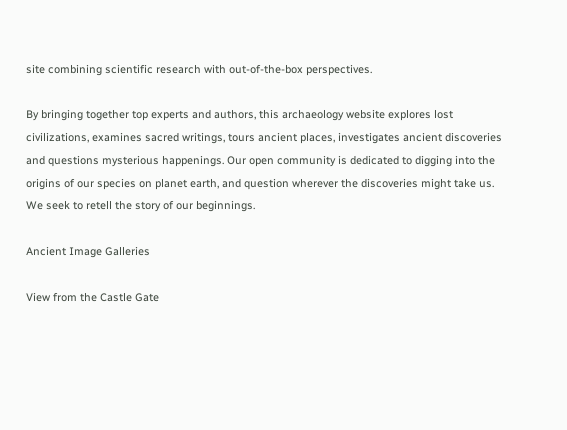site combining scientific research with out-of-the-box perspectives.

By bringing together top experts and authors, this archaeology website explores lost civilizations, examines sacred writings, tours ancient places, investigates ancient discoveries and questions mysterious happenings. Our open community is dedicated to digging into the origins of our species on planet earth, and question wherever the discoveries might take us. We seek to retell the story of our beginnings.

Ancient Image Galleries

View from the Castle Gate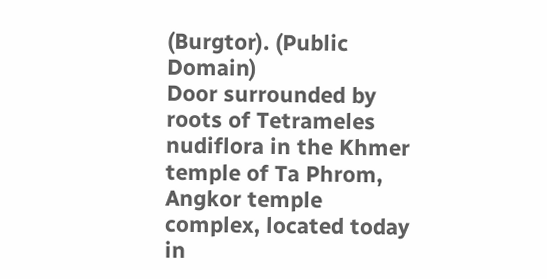(Burgtor). (Public Domain)
Door surrounded by roots of Tetrameles nudiflora in the Khmer temple of Ta Phrom, Angkor temple complex, located today in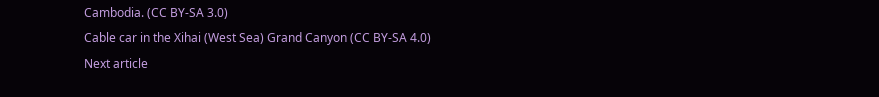Cambodia. (CC BY-SA 3.0)
Cable car in the Xihai (West Sea) Grand Canyon (CC BY-SA 4.0)
Next article